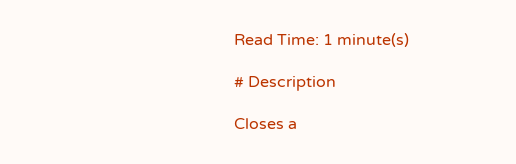Read Time: 1 minute(s)

# Description

Closes a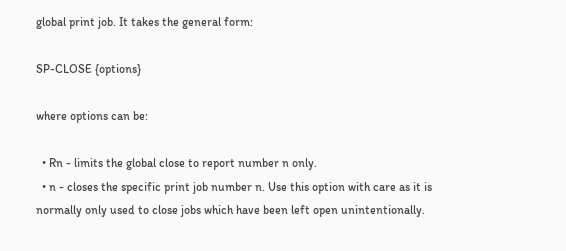global print job. It takes the general form:

SP-CLOSE {options}

where options can be:

  • Rn - limits the global close to report number n only.
  • n - closes the specific print job number n. Use this option with care as it is normally only used to close jobs which have been left open unintentionally.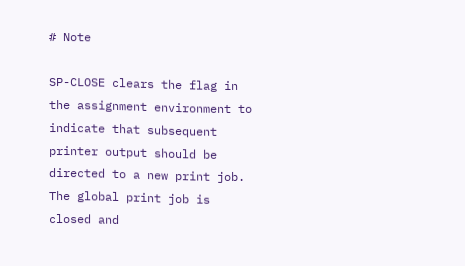# Note

SP-CLOSE clears the flag in the assignment environment to indicate that subsequent printer output should be directed to a new print job. The global print job is closed and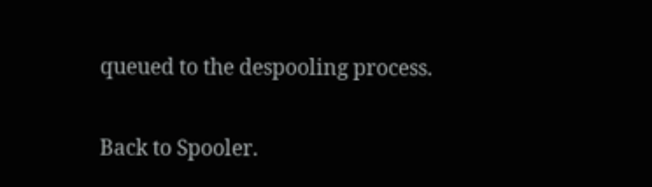queued to the despooling process.

Back to Spooler.